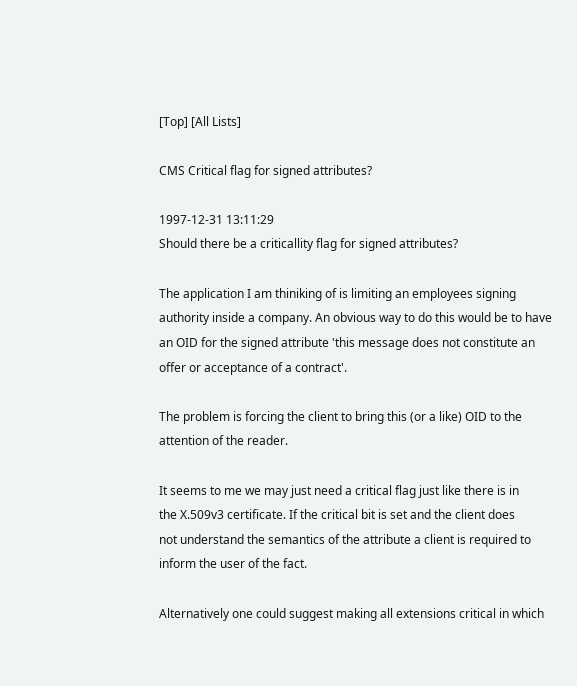[Top] [All Lists]

CMS Critical flag for signed attributes?

1997-12-31 13:11:29
Should there be a criticallity flag for signed attributes?

The application I am thiniking of is limiting an employees signing
authority inside a company. An obvious way to do this would be to have
an OID for the signed attribute 'this message does not constitute an
offer or acceptance of a contract'.

The problem is forcing the client to bring this (or a like) OID to the
attention of the reader.

It seems to me we may just need a critical flag just like there is in
the X.509v3 certificate. If the critical bit is set and the client does
not understand the semantics of the attribute a client is required to
inform the user of the fact.

Alternatively one could suggest making all extensions critical in which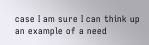case I am sure I can think up an example of a need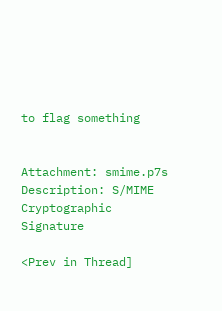to flag something


Attachment: smime.p7s
Description: S/MIME Cryptographic Signature

<Prev in Thread]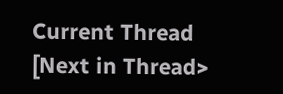Current Thread [Next in Thread>